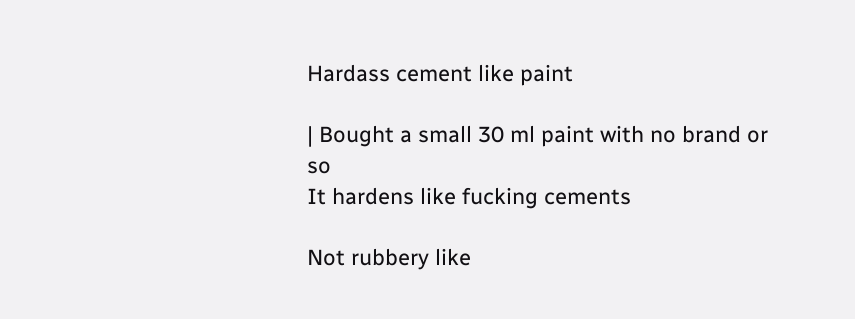Hardass cement like paint

| Bought a small 30 ml paint with no brand or so
It hardens like fucking cements

Not rubbery like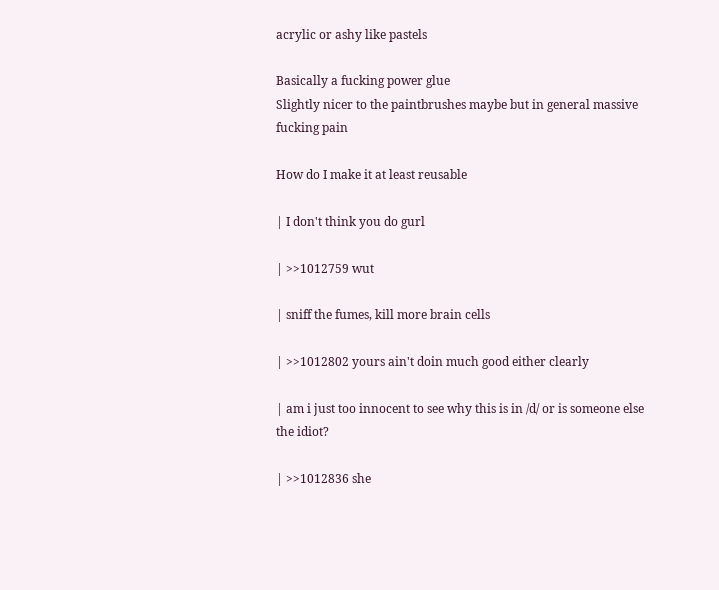acrylic or ashy like pastels

Basically a fucking power glue
Slightly nicer to the paintbrushes maybe but in general massive fucking pain

How do I make it at least reusable

| I don't think you do gurl

| >>1012759 wut

| sniff the fumes, kill more brain cells

| >>1012802 yours ain't doin much good either clearly

| am i just too innocent to see why this is in /d/ or is someone else the idiot?

| >>1012836 she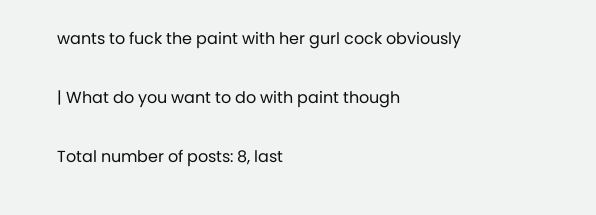wants to fuck the paint with her gurl cock obviously

| What do you want to do with paint though

Total number of posts: 8, last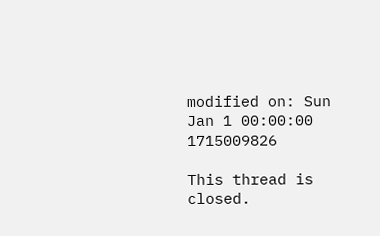modified on: Sun Jan 1 00:00:00 1715009826

This thread is closed.